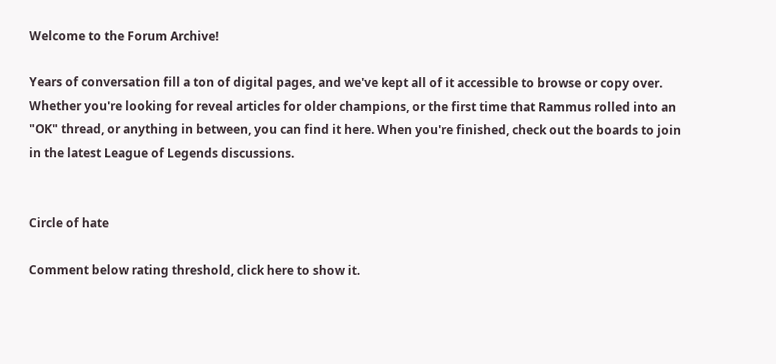Welcome to the Forum Archive!

Years of conversation fill a ton of digital pages, and we've kept all of it accessible to browse or copy over. Whether you're looking for reveal articles for older champions, or the first time that Rammus rolled into an "OK" thread, or anything in between, you can find it here. When you're finished, check out the boards to join in the latest League of Legends discussions.


Circle of hate

Comment below rating threshold, click here to show it.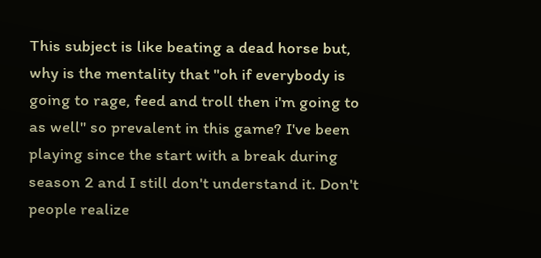This subject is like beating a dead horse but, why is the mentality that "oh if everybody is going to rage, feed and troll then i'm going to as well" so prevalent in this game? I've been playing since the start with a break during season 2 and I still don't understand it. Don't people realize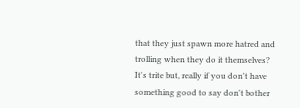that they just spawn more hatred and trolling when they do it themselves? It's trite but, really if you don't have something good to say don't bother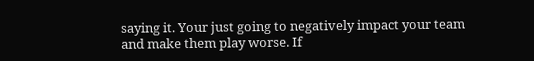saying it. Your just going to negatively impact your team and make them play worse. If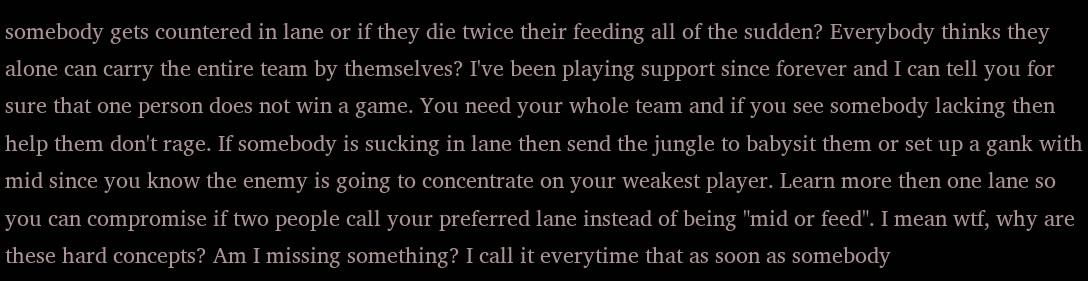somebody gets countered in lane or if they die twice their feeding all of the sudden? Everybody thinks they alone can carry the entire team by themselves? I've been playing support since forever and I can tell you for sure that one person does not win a game. You need your whole team and if you see somebody lacking then help them don't rage. If somebody is sucking in lane then send the jungle to babysit them or set up a gank with mid since you know the enemy is going to concentrate on your weakest player. Learn more then one lane so you can compromise if two people call your preferred lane instead of being "mid or feed". I mean wtf, why are these hard concepts? Am I missing something? I call it everytime that as soon as somebody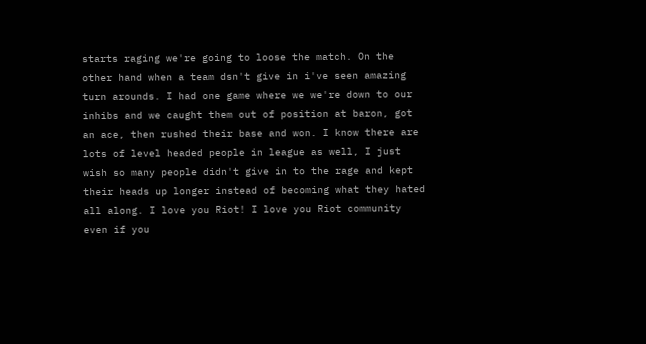starts raging we're going to loose the match. On the other hand when a team dsn't give in i've seen amazing turn arounds. I had one game where we we're down to our inhibs and we caught them out of position at baron, got an ace, then rushed their base and won. I know there are lots of level headed people in league as well, I just wish so many people didn't give in to the rage and kept their heads up longer instead of becoming what they hated all along. I love you Riot! I love you Riot community even if you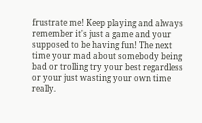frustrate me! Keep playing and always remember it's just a game and your supposed to be having fun! The next time your mad about somebody being bad or trolling try your best regardless or your just wasting your own time really.